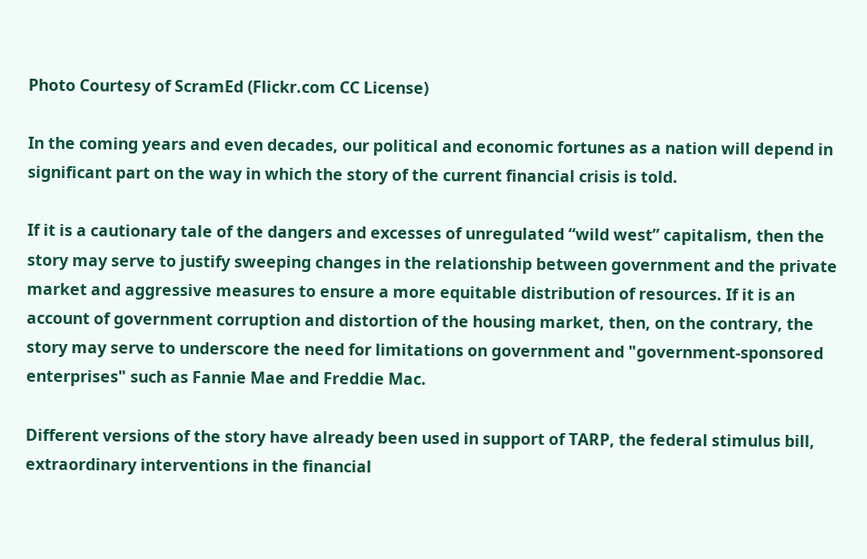Photo Courtesy of ScramEd (Flickr.com CC License)

In the coming years and even decades, our political and economic fortunes as a nation will depend in significant part on the way in which the story of the current financial crisis is told.

If it is a cautionary tale of the dangers and excesses of unregulated “wild west” capitalism, then the story may serve to justify sweeping changes in the relationship between government and the private market and aggressive measures to ensure a more equitable distribution of resources. If it is an account of government corruption and distortion of the housing market, then, on the contrary, the story may serve to underscore the need for limitations on government and "government-sponsored enterprises" such as Fannie Mae and Freddie Mac.

Different versions of the story have already been used in support of TARP, the federal stimulus bill, extraordinary interventions in the financial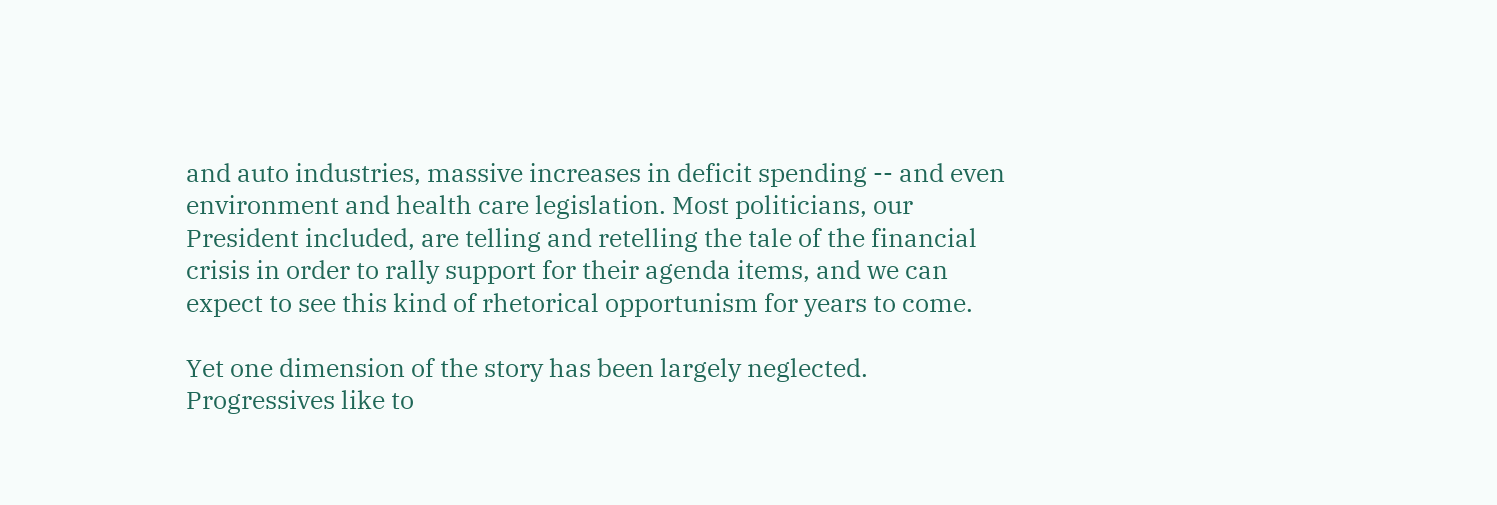and auto industries, massive increases in deficit spending -- and even environment and health care legislation. Most politicians, our President included, are telling and retelling the tale of the financial crisis in order to rally support for their agenda items, and we can expect to see this kind of rhetorical opportunism for years to come.

Yet one dimension of the story has been largely neglected. Progressives like to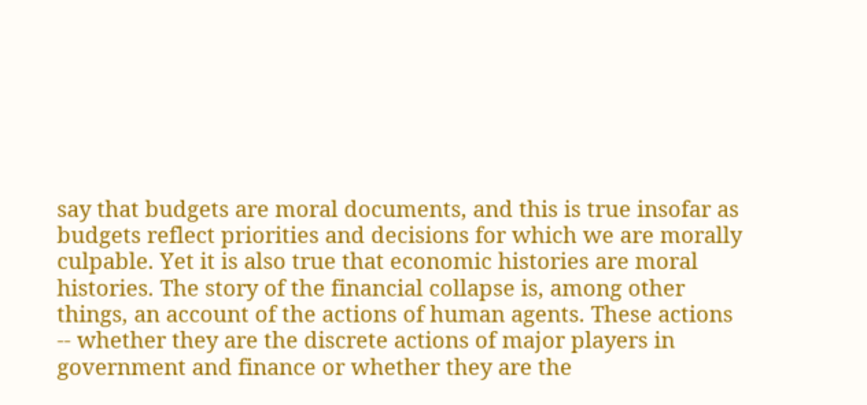say that budgets are moral documents, and this is true insofar as budgets reflect priorities and decisions for which we are morally culpable. Yet it is also true that economic histories are moral histories. The story of the financial collapse is, among other things, an account of the actions of human agents. These actions -- whether they are the discrete actions of major players in government and finance or whether they are the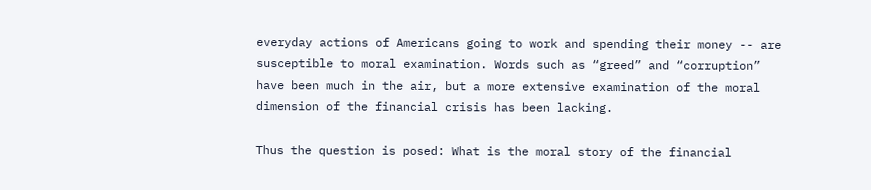everyday actions of Americans going to work and spending their money -- are susceptible to moral examination. Words such as “greed” and “corruption” have been much in the air, but a more extensive examination of the moral dimension of the financial crisis has been lacking.

Thus the question is posed: What is the moral story of the financial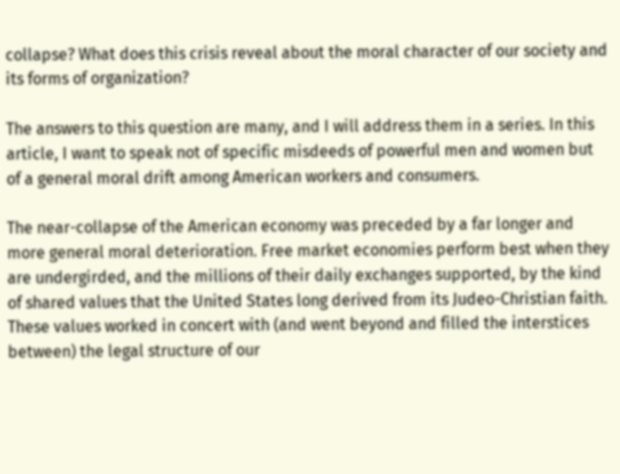collapse? What does this crisis reveal about the moral character of our society and its forms of organization?

The answers to this question are many, and I will address them in a series. In this article, I want to speak not of specific misdeeds of powerful men and women but of a general moral drift among American workers and consumers.

The near-collapse of the American economy was preceded by a far longer and more general moral deterioration. Free market economies perform best when they are undergirded, and the millions of their daily exchanges supported, by the kind of shared values that the United States long derived from its Judeo-Christian faith. These values worked in concert with (and went beyond and filled the interstices between) the legal structure of our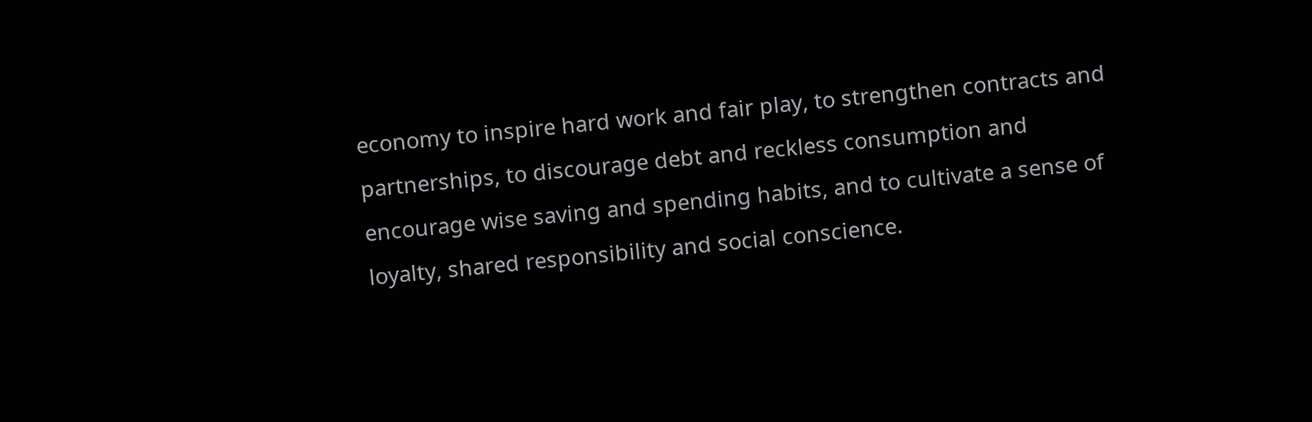economy to inspire hard work and fair play, to strengthen contracts and partnerships, to discourage debt and reckless consumption and encourage wise saving and spending habits, and to cultivate a sense of loyalty, shared responsibility and social conscience.